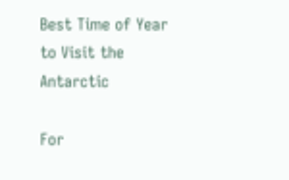Best Time of Year to Visit the Antarctic

For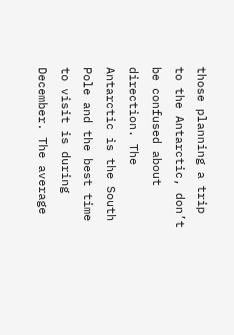those planning a trip to the Antarctic, don’t be confused about direction. The Antarctic is the South Pole and the best time to visit is during December. The average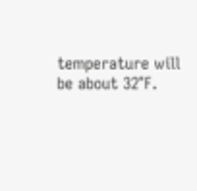temperature will be about 32°F.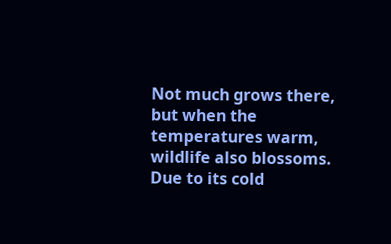Not much grows there, but when the temperatures warm, wildlife also blossoms. Due to its cold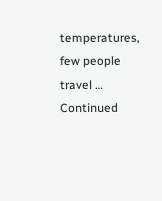temperatures, few people travel … Continued